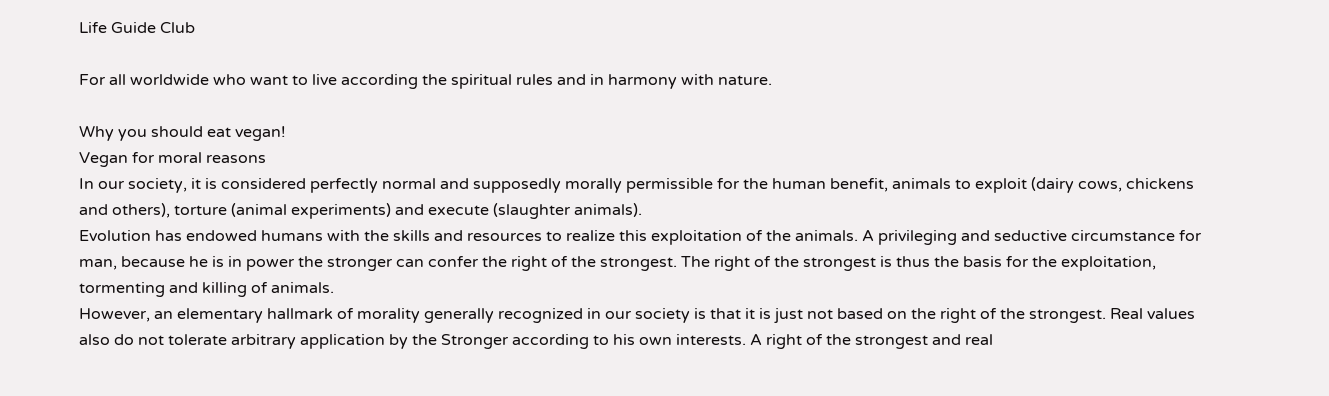Life Guide Club

For all worldwide who want to live according the spiritual rules and in harmony with nature.

Why you should eat vegan!
Vegan for moral reasons
In our society, it is considered perfectly normal and supposedly morally permissible for the human benefit, animals to exploit (dairy cows, chickens and others), torture (animal experiments) and execute (slaughter animals).
Evolution has endowed humans with the skills and resources to realize this exploitation of the animals. A privileging and seductive circumstance for man, because he is in power the stronger can confer the right of the strongest. The right of the strongest is thus the basis for the exploitation, tormenting and killing of animals.
However, an elementary hallmark of morality generally recognized in our society is that it is just not based on the right of the strongest. Real values also do not tolerate arbitrary application by the Stronger according to his own interests. A right of the strongest and real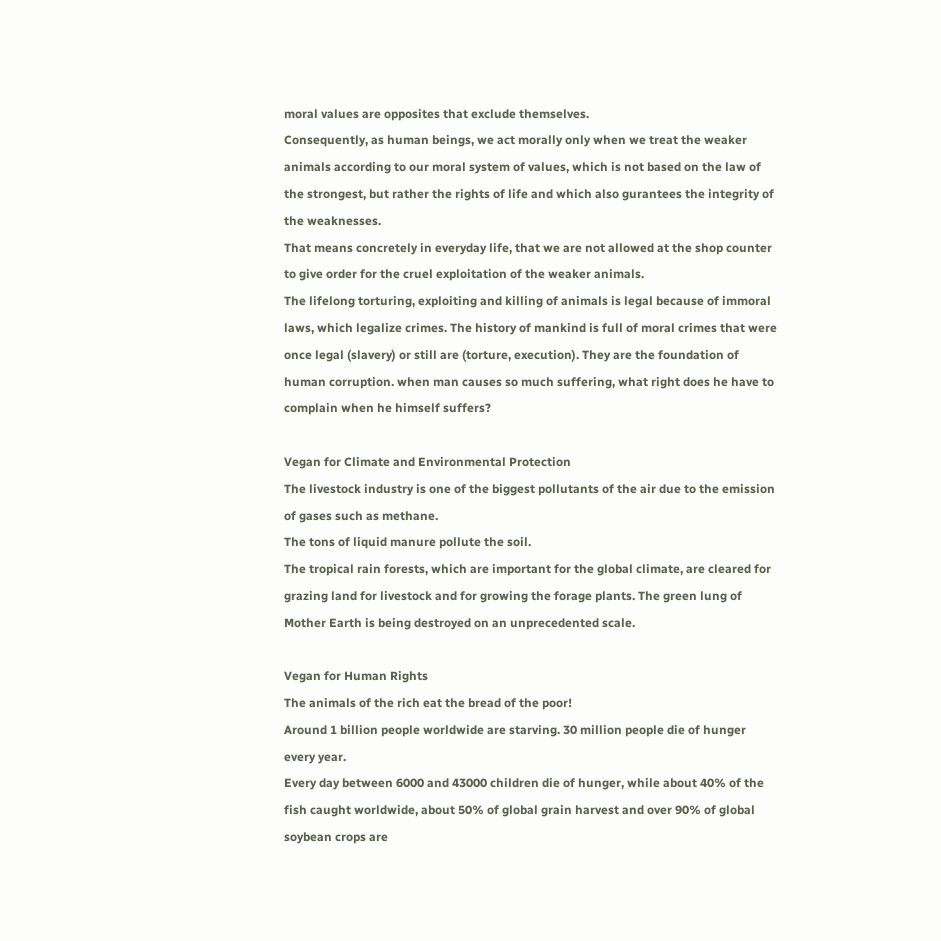moral values are opposites that exclude themselves.
Consequently, as human beings, we act morally only when we treat the weaker animals according to our moral system of values, which is not based on the law of the strongest, but rather the rights of life and which also gurantees the integrity of the weaknesses.
That means concretely in everyday life, that we are not allowed at the shop counter to give order for the cruel exploitation of the weaker animals.
The lifelong torturing, exploiting and killing of animals is legal because of immoral laws, which legalize crimes. The history of mankind is full of moral crimes that were once legal (slavery) or still are (torture, execution). They are the foundation of human corruption. when man causes so much suffering, what right does he have to complain when he himself suffers?

Vegan for Climate and Environmental Protection
The livestock industry is one of the biggest pollutants of the air due to the emission of gases such as methane.
The tons of liquid manure pollute the soil.
The tropical rain forests, which are important for the global climate, are cleared for grazing land for livestock and for growing the forage plants. The green lung of Mother Earth is being destroyed on an unprecedented scale.

Vegan for Human Rights
The animals of the rich eat the bread of the poor!
Around 1 billion people worldwide are starving. 30 million people die of hunger every year.
Every day between 6000 and 43000 children die of hunger, while about 40% of the fish caught worldwide, about 50% of global grain harvest and over 90% of global soybean crops are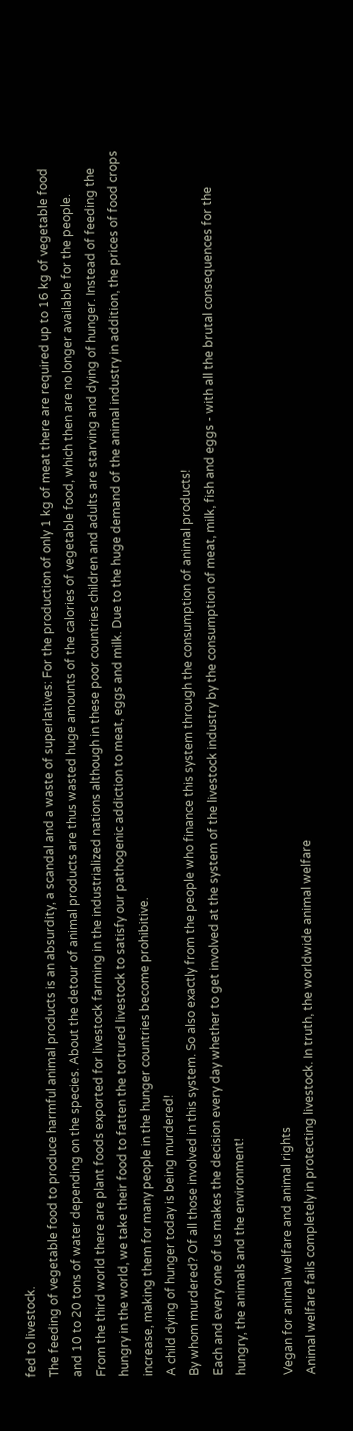fed to livestock.
The feeding of vegetable food to produce harmful animal products is an absurdity, a scandal and a waste of superlatives: For the production of only 1 kg of meat there are required up to 16 kg of vegetable food and 10 to 20 tons of water depending on the species. About the detour of animal products are thus wasted huge amounts of the calories of vegetable food, which then are no longer available for the people.
From the third world there are plant foods exported for livestock farming in the industrialized nations although in these poor countries children and adults are starving and dying of hunger. Instead of feeding the hungry in the world, we take their food to fatten the tortured livestock to satisfy our pathogenic addiction to meat, eggs and milk. Due to the huge demand of the animal industry in addition, the prices of food crops increase, making them for many people in the hunger countries become prohibitive.
A child dying of hunger today is being murdered!
By whom murdered? Of all those involved in this system. So also exactly from the people who finance this system through the consumption of animal products!
Each and every one of us makes the decision every day whether to get involved at the system of the livestock industry by the consumption of meat, milk, fish and eggs - with all the brutal consequences for the hungry, the animals and the environment!

Vegan for animal welfare and animal rights
Animal welfare fails completely in protecting livestock. In truth, the worldwide animal welfare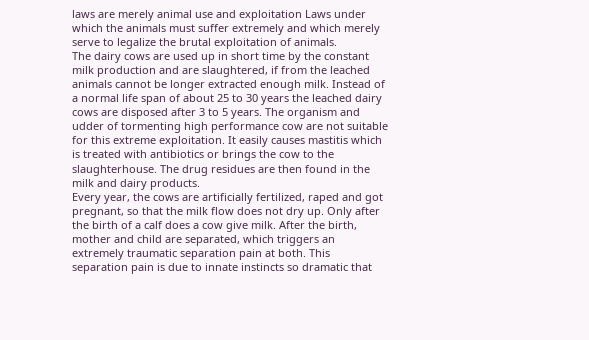laws are merely animal use and exploitation Laws under which the animals must suffer extremely and which merely serve to legalize the brutal exploitation of animals.
The dairy cows are used up in short time by the constant milk production and are slaughtered, if from the leached animals cannot be longer extracted enough milk. Instead of a normal life span of about 25 to 30 years the leached dairy cows are disposed after 3 to 5 years. The organism and udder of tormenting high performance cow are not suitable for this extreme exploitation. It easily causes mastitis which is treated with antibiotics or brings the cow to the slaughterhouse. The drug residues are then found in the milk and dairy products.
Every year, the cows are artificially fertilized, raped and got pregnant, so that the milk flow does not dry up. Only after the birth of a calf does a cow give milk. After the birth, mother and child are separated, which triggers an extremely traumatic separation pain at both. This separation pain is due to innate instincts so dramatic that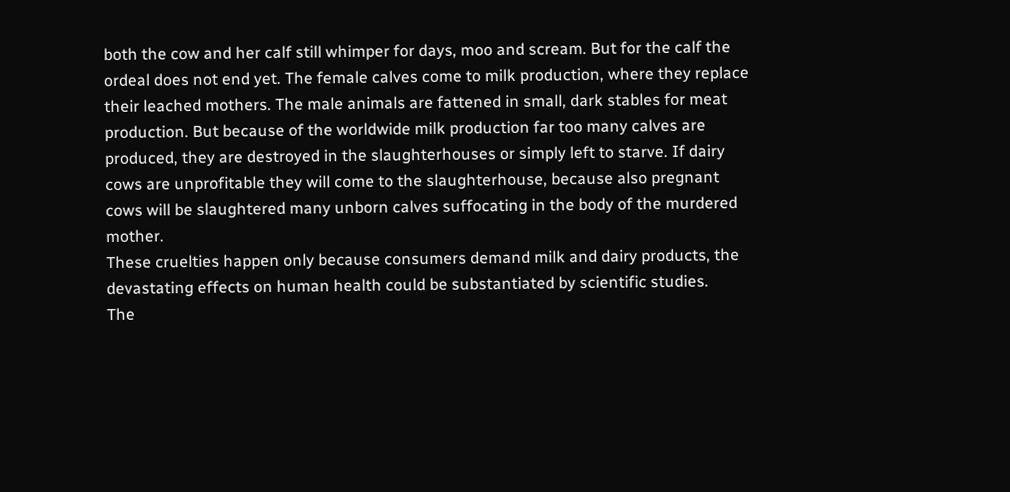both the cow and her calf still whimper for days, moo and scream. But for the calf the ordeal does not end yet. The female calves come to milk production, where they replace their leached mothers. The male animals are fattened in small, dark stables for meat production. But because of the worldwide milk production far too many calves are produced, they are destroyed in the slaughterhouses or simply left to starve. If dairy cows are unprofitable they will come to the slaughterhouse, because also pregnant cows will be slaughtered many unborn calves suffocating in the body of the murdered mother.
These cruelties happen only because consumers demand milk and dairy products, the devastating effects on human health could be substantiated by scientific studies.
The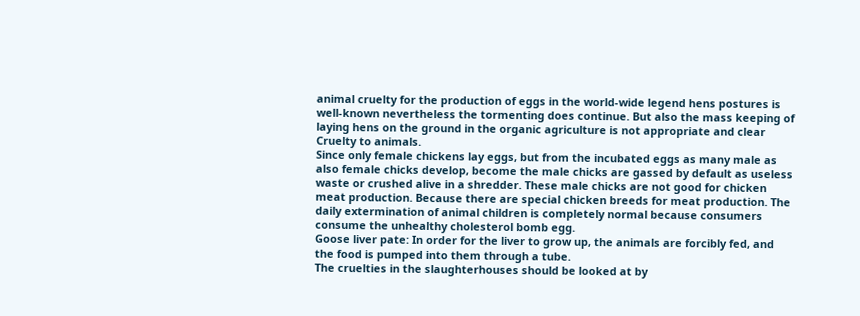animal cruelty for the production of eggs in the world-wide legend hens postures is well-known nevertheless the tormenting does continue. But also the mass keeping of laying hens on the ground in the organic agriculture is not appropriate and clear Cruelty to animals.
Since only female chickens lay eggs, but from the incubated eggs as many male as also female chicks develop, become the male chicks are gassed by default as useless waste or crushed alive in a shredder. These male chicks are not good for chicken meat production. Because there are special chicken breeds for meat production. The daily extermination of animal children is completely normal because consumers consume the unhealthy cholesterol bomb egg.
Goose liver pate: In order for the liver to grow up, the animals are forcibly fed, and the food is pumped into them through a tube.
The cruelties in the slaughterhouses should be looked at by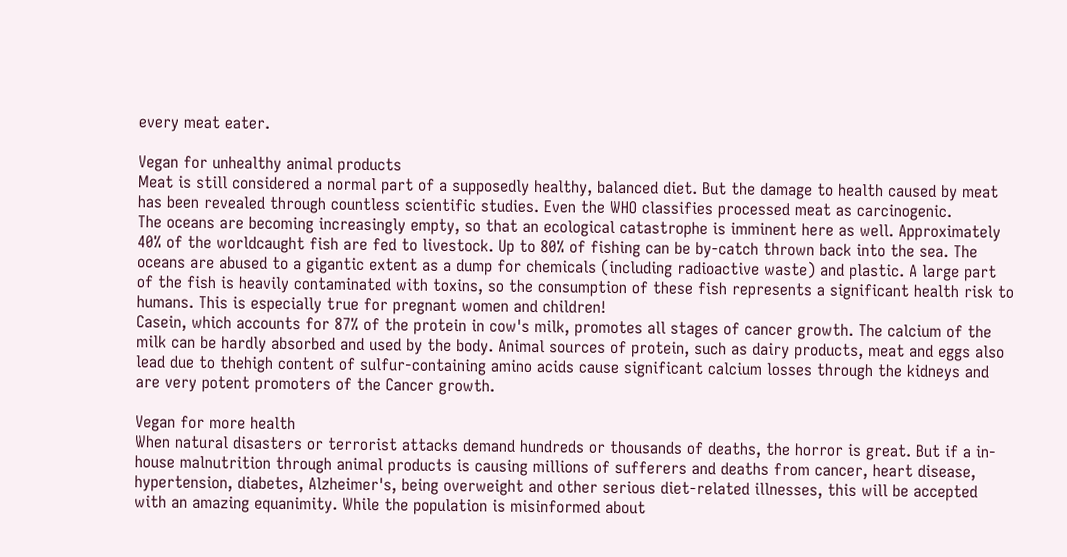every meat eater.

Vegan for unhealthy animal products
Meat is still considered a normal part of a supposedly healthy, balanced diet. But the damage to health caused by meat has been revealed through countless scientific studies. Even the WHO classifies processed meat as carcinogenic.
The oceans are becoming increasingly empty, so that an ecological catastrophe is imminent here as well. Approximately 40% of the worldcaught fish are fed to livestock. Up to 80% of fishing can be by-catch thrown back into the sea. The oceans are abused to a gigantic extent as a dump for chemicals (including radioactive waste) and plastic. A large part of the fish is heavily contaminated with toxins, so the consumption of these fish represents a significant health risk to humans. This is especially true for pregnant women and children!
Casein, which accounts for 87% of the protein in cow's milk, promotes all stages of cancer growth. The calcium of the milk can be hardly absorbed and used by the body. Animal sources of protein, such as dairy products, meat and eggs also lead due to thehigh content of sulfur-containing amino acids cause significant calcium losses through the kidneys and are very potent promoters of the Cancer growth.

Vegan for more health
When natural disasters or terrorist attacks demand hundreds or thousands of deaths, the horror is great. But if a in-house malnutrition through animal products is causing millions of sufferers and deaths from cancer, heart disease, hypertension, diabetes, Alzheimer's, being overweight and other serious diet-related illnesses, this will be accepted with an amazing equanimity. While the population is misinformed about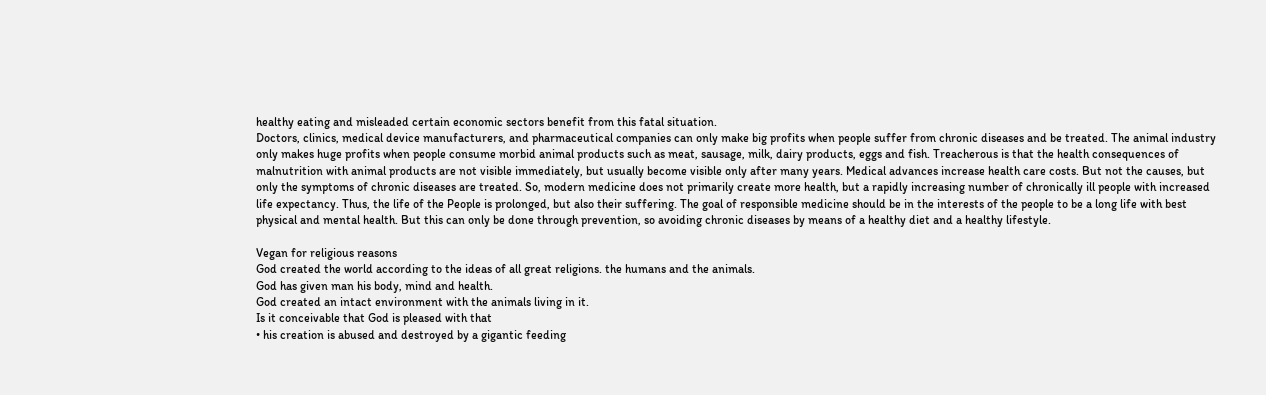healthy eating and misleaded certain economic sectors benefit from this fatal situation.
Doctors, clinics, medical device manufacturers, and pharmaceutical companies can only make big profits when people suffer from chronic diseases and be treated. The animal industry only makes huge profits when people consume morbid animal products such as meat, sausage, milk, dairy products, eggs and fish. Treacherous is that the health consequences of malnutrition with animal products are not visible immediately, but usually become visible only after many years. Medical advances increase health care costs. But not the causes, but only the symptoms of chronic diseases are treated. So, modern medicine does not primarily create more health, but a rapidly increasing number of chronically ill people with increased life expectancy. Thus, the life of the People is prolonged, but also their suffering. The goal of responsible medicine should be in the interests of the people to be a long life with best physical and mental health. But this can only be done through prevention, so avoiding chronic diseases by means of a healthy diet and a healthy lifestyle.

Vegan for religious reasons
God created the world according to the ideas of all great religions. the humans and the animals.
God has given man his body, mind and health.
God created an intact environment with the animals living in it.
Is it conceivable that God is pleased with that
• his creation is abused and destroyed by a gigantic feeding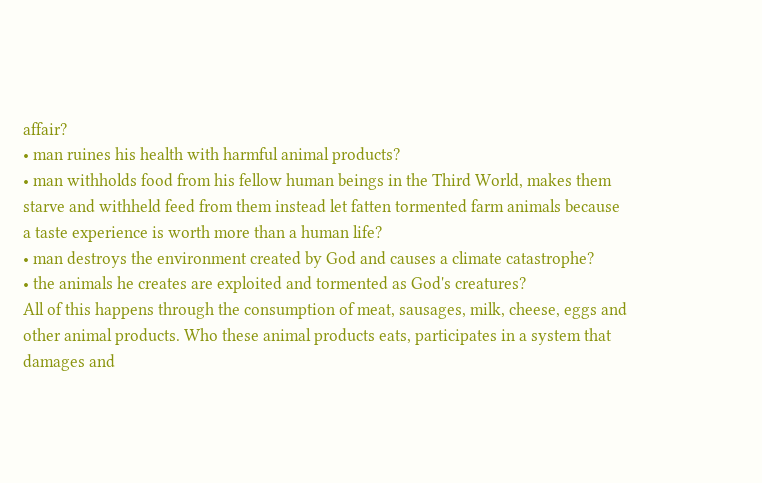affair?
• man ruines his health with harmful animal products?
• man withholds food from his fellow human beings in the Third World, makes them starve and withheld feed from them instead let fatten tormented farm animals because a taste experience is worth more than a human life?
• man destroys the environment created by God and causes a climate catastrophe?
• the animals he creates are exploited and tormented as God's creatures?
All of this happens through the consumption of meat, sausages, milk, cheese, eggs and other animal products. Who these animal products eats, participates in a system that damages and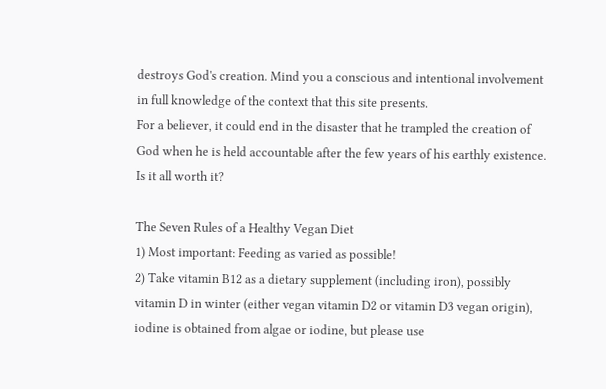destroys God's creation. Mind you a conscious and intentional involvement in full knowledge of the context that this site presents.
For a believer, it could end in the disaster that he trampled the creation of God when he is held accountable after the few years of his earthly existence. Is it all worth it?

The Seven Rules of a Healthy Vegan Diet
1) Most important: Feeding as varied as possible!
2) Take vitamin B12 as a dietary supplement (including iron), possibly vitamin D in winter (either vegan vitamin D2 or vitamin D3 vegan origin), iodine is obtained from algae or iodine, but please use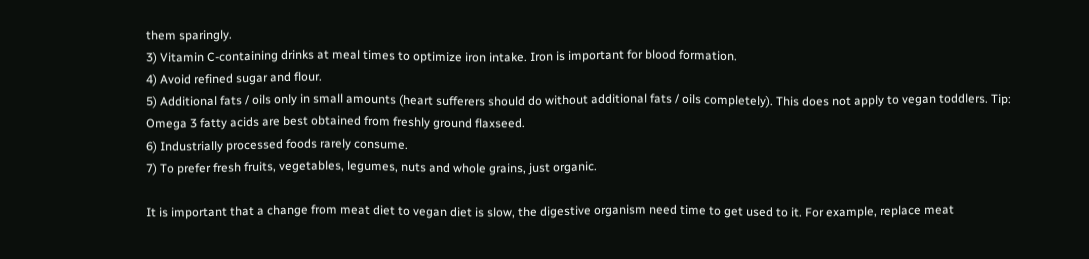them sparingly.
3) Vitamin C-containing drinks at meal times to optimize iron intake. Iron is important for blood formation.
4) Avoid refined sugar and flour.
5) Additional fats / oils only in small amounts (heart sufferers should do without additional fats / oils completely). This does not apply to vegan toddlers. Tip: Omega 3 fatty acids are best obtained from freshly ground flaxseed.
6) Industrially processed foods rarely consume.
7) To prefer fresh fruits, vegetables, legumes, nuts and whole grains, just organic.

It is important that a change from meat diet to vegan diet is slow, the digestive organism need time to get used to it. For example, replace meat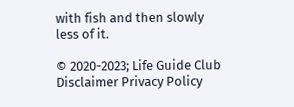with fish and then slowly less of it.

© 2020-2023; Life Guide Club
Disclaimer Privacy Policy